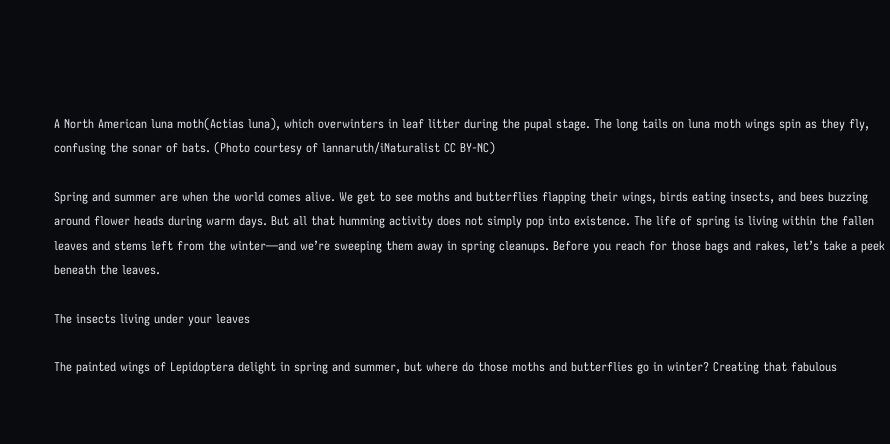A North American luna moth(Actias luna), which overwinters in leaf litter during the pupal stage. The long tails on luna moth wings spin as they fly, confusing the sonar of bats. (Photo courtesy of lannaruth/iNaturalist CC BY-NC)

Spring and summer are when the world comes alive. We get to see moths and butterflies flapping their wings, birds eating insects, and bees buzzing around flower heads during warm days. But all that humming activity does not simply pop into existence. The life of spring is living within the fallen leaves and stems left from the winter—and we’re sweeping them away in spring cleanups. Before you reach for those bags and rakes, let’s take a peek beneath the leaves.

The insects living under your leaves

The painted wings of Lepidoptera delight in spring and summer, but where do those moths and butterflies go in winter? Creating that fabulous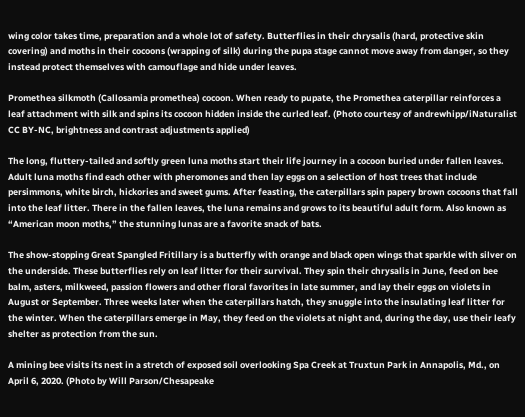wing color takes time, preparation and a whole lot of safety. Butterflies in their chrysalis (hard, protective skin covering) and moths in their cocoons (wrapping of silk) during the pupa stage cannot move away from danger, so they instead protect themselves with camouflage and hide under leaves.

Promethea silkmoth (Callosamia promethea) cocoon. When ready to pupate, the Promethea caterpillar reinforces a leaf attachment with silk and spins its cocoon hidden inside the curled leaf. (Photo courtesy of andrewhipp/iNaturalist CC BY-NC, brightness and contrast adjustments applied)

The long, fluttery-tailed and softly green luna moths start their life journey in a cocoon buried under fallen leaves. Adult luna moths find each other with pheromones and then lay eggs on a selection of host trees that include persimmons, white birch, hickories and sweet gums. After feasting, the caterpillars spin papery brown cocoons that fall into the leaf litter. There in the fallen leaves, the luna remains and grows to its beautiful adult form. Also known as “American moon moths,” the stunning lunas are a favorite snack of bats.

The show-stopping Great Spangled Fritillary is a butterfly with orange and black open wings that sparkle with silver on the underside. These butterflies rely on leaf litter for their survival. They spin their chrysalis in June, feed on bee balm, asters, milkweed, passion flowers and other floral favorites in late summer, and lay their eggs on violets in August or September. Three weeks later when the caterpillars hatch, they snuggle into the insulating leaf litter for the winter. When the caterpillars emerge in May, they feed on the violets at night and, during the day, use their leafy shelter as protection from the sun.

A mining bee visits its nest in a stretch of exposed soil overlooking Spa Creek at Truxtun Park in Annapolis, Md., on April 6, 2020. (Photo by Will Parson/Chesapeake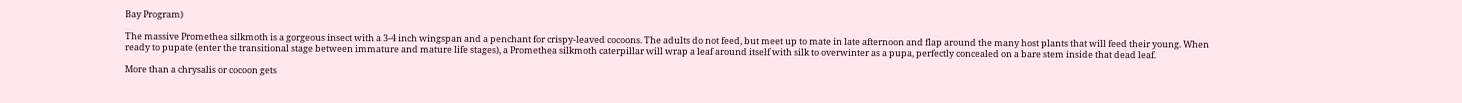Bay Program)

The massive Promethea silkmoth is a gorgeous insect with a 3-4 inch wingspan and a penchant for crispy-leaved cocoons. The adults do not feed, but meet up to mate in late afternoon and flap around the many host plants that will feed their young. When ready to pupate (enter the transitional stage between immature and mature life stages), a Promethea silkmoth caterpillar will wrap a leaf around itself with silk to overwinter as a pupa, perfectly concealed on a bare stem inside that dead leaf.

More than a chrysalis or cocoon gets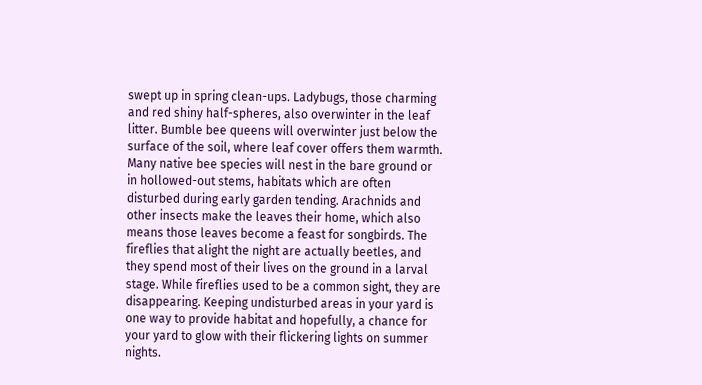swept up in spring clean-ups. Ladybugs, those charming and red shiny half-spheres, also overwinter in the leaf litter. Bumble bee queens will overwinter just below the surface of the soil, where leaf cover offers them warmth. Many native bee species will nest in the bare ground or in hollowed-out stems, habitats which are often disturbed during early garden tending. Arachnids and other insects make the leaves their home, which also means those leaves become a feast for songbirds. The fireflies that alight the night are actually beetles, and they spend most of their lives on the ground in a larval stage. While fireflies used to be a common sight, they are disappearing. Keeping undisturbed areas in your yard is one way to provide habitat and hopefully, a chance for your yard to glow with their flickering lights on summer nights.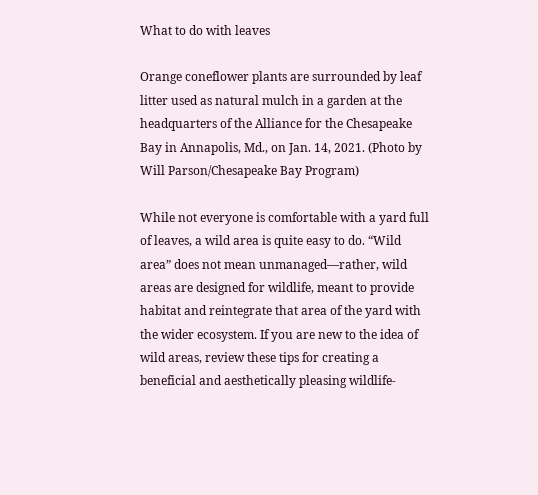What to do with leaves

Orange coneflower plants are surrounded by leaf litter used as natural mulch in a garden at the headquarters of the Alliance for the Chesapeake Bay in Annapolis, Md., on Jan. 14, 2021. (Photo by Will Parson/Chesapeake Bay Program)

While not everyone is comfortable with a yard full of leaves, a wild area is quite easy to do. “Wild area” does not mean unmanaged—rather, wild areas are designed for wildlife, meant to provide habitat and reintegrate that area of the yard with the wider ecosystem. If you are new to the idea of wild areas, review these tips for creating a beneficial and aesthetically pleasing wildlife-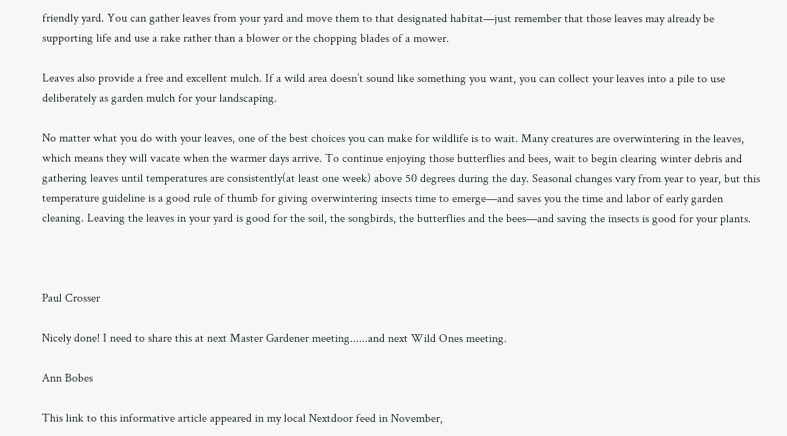friendly yard. You can gather leaves from your yard and move them to that designated habitat—just remember that those leaves may already be supporting life and use a rake rather than a blower or the chopping blades of a mower.

Leaves also provide a free and excellent mulch. If a wild area doesn’t sound like something you want, you can collect your leaves into a pile to use deliberately as garden mulch for your landscaping.

No matter what you do with your leaves, one of the best choices you can make for wildlife is to wait. Many creatures are overwintering in the leaves, which means they will vacate when the warmer days arrive. To continue enjoying those butterflies and bees, wait to begin clearing winter debris and gathering leaves until temperatures are consistently(at least one week) above 50 degrees during the day. Seasonal changes vary from year to year, but this temperature guideline is a good rule of thumb for giving overwintering insects time to emerge—and saves you the time and labor of early garden cleaning. Leaving the leaves in your yard is good for the soil, the songbirds, the butterflies and the bees—and saving the insects is good for your plants.



Paul Crosser

Nicely done! I need to share this at next Master Gardener meeting......and next Wild Ones meeting.

Ann Bobes

This link to this informative article appeared in my local Nextdoor feed in November,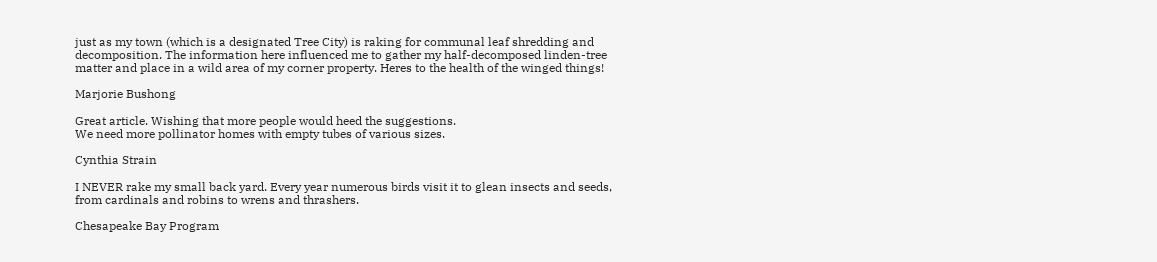just as my town (which is a designated Tree City) is raking for communal leaf shredding and decomposition. The information here influenced me to gather my half-decomposed linden-tree matter and place in a wild area of my corner property. Heres to the health of the winged things!

Marjorie Bushong

Great article. Wishing that more people would heed the suggestions.
We need more pollinator homes with empty tubes of various sizes.

Cynthia Strain

I NEVER rake my small back yard. Every year numerous birds visit it to glean insects and seeds, from cardinals and robins to wrens and thrashers.

Chesapeake Bay Program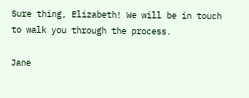Sure thing, Elizabeth! We will be in touch to walk you through the process.

Jane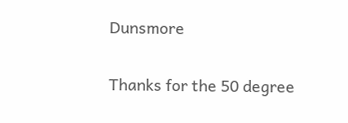Dunsmore

Thanks for the 50 degree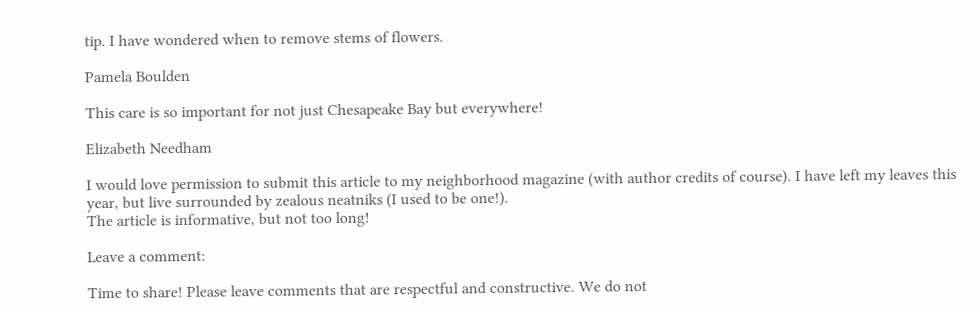tip. I have wondered when to remove stems of flowers.

Pamela Boulden

This care is so important for not just Chesapeake Bay but everywhere!

Elizabeth Needham

I would love permission to submit this article to my neighborhood magazine (with author credits of course). I have left my leaves this year, but live surrounded by zealous neatniks (I used to be one!).
The article is informative, but not too long!

Leave a comment:

Time to share! Please leave comments that are respectful and constructive. We do not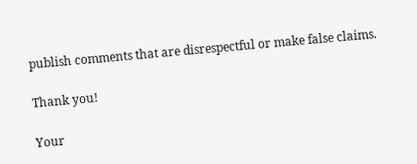publish comments that are disrespectful or make false claims.

Thank you!

Your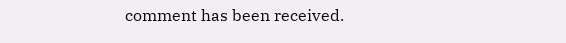comment has been received.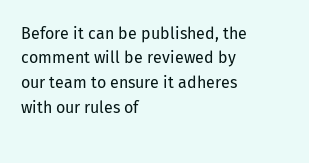Before it can be published, the comment will be reviewed by our team to ensure it adheres with our rules of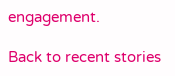engagement.

Back to recent stories